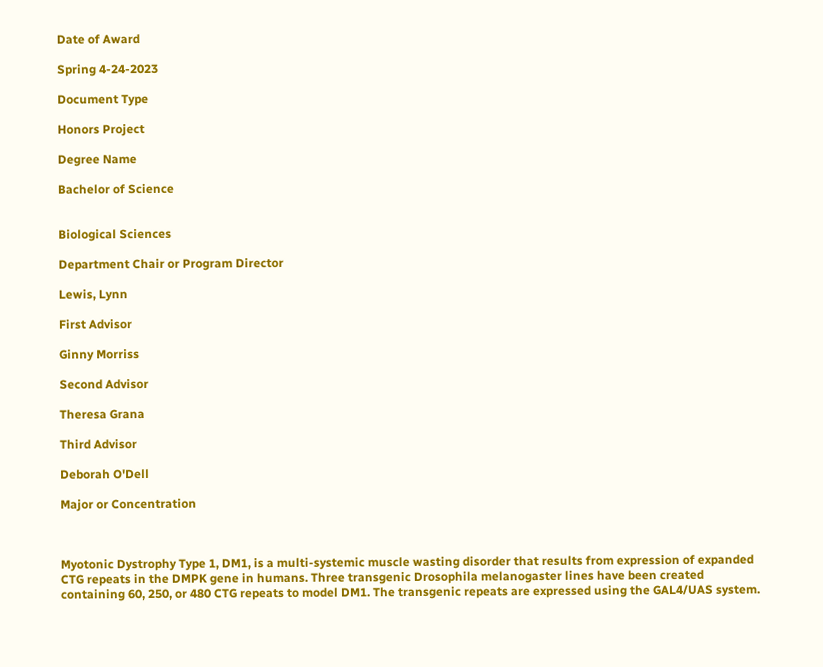Date of Award

Spring 4-24-2023

Document Type

Honors Project

Degree Name

Bachelor of Science


Biological Sciences

Department Chair or Program Director

Lewis, Lynn

First Advisor

Ginny Morriss

Second Advisor

Theresa Grana

Third Advisor

Deborah O'Dell

Major or Concentration



Myotonic Dystrophy Type 1, DM1, is a multi-systemic muscle wasting disorder that results from expression of expanded CTG repeats in the DMPK gene in humans. Three transgenic Drosophila melanogaster lines have been created containing 60, 250, or 480 CTG repeats to model DM1. The transgenic repeats are expressed using the GAL4/UAS system.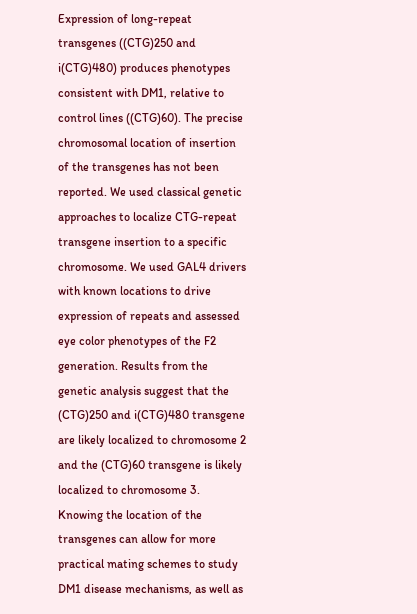Expression of long-repeat transgenes ((CTG)250 and i(CTG)480) produces phenotypes consistent with DM1, relative to control lines ((CTG)60). The precise chromosomal location of insertion of the transgenes has not been reported. We used classical genetic approaches to localize CTG-repeat transgene insertion to a specific chromosome. We used GAL4 drivers with known locations to drive expression of repeats and assessed eye color phenotypes of the F2 generation. Results from the genetic analysis suggest that the (CTG)250 and i(CTG)480 transgene are likely localized to chromosome 2 and the (CTG)60 transgene is likely localized to chromosome 3. Knowing the location of the transgenes can allow for more practical mating schemes to study DM1 disease mechanisms, as well as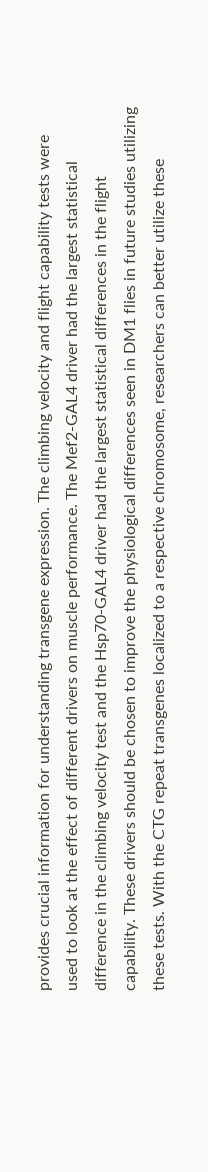provides crucial information for understanding transgene expression. The climbing velocity and flight capability tests were used to look at the effect of different drivers on muscle performance. The Mef2-GAL4 driver had the largest statistical difference in the climbing velocity test and the Hsp70-GAL4 driver had the largest statistical differences in the flight capability. These drivers should be chosen to improve the physiological differences seen in DM1 flies in future studies utilizing these tests. With the CTG repeat transgenes localized to a respective chromosome, researchers can better utilize these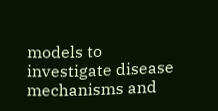models to investigate disease mechanisms and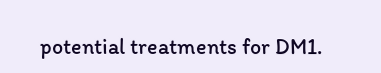potential treatments for DM1.